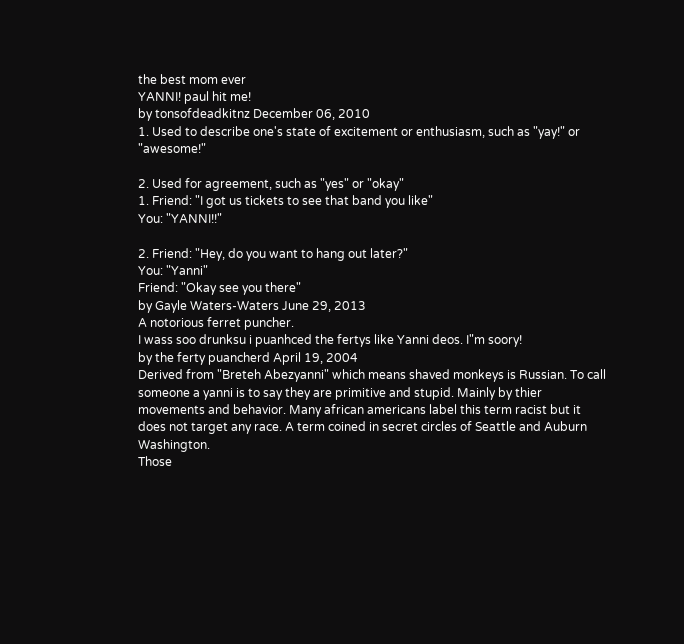the best mom ever
YANNI! paul hit me!
by tonsofdeadkitnz December 06, 2010
1. Used to describe one's state of excitement or enthusiasm, such as "yay!" or "awesome!"

2. Used for agreement, such as "yes" or "okay"
1. Friend: "I got us tickets to see that band you like"
You: "YANNI!!"

2. Friend: "Hey, do you want to hang out later?"
You: "Yanni"
Friend: "Okay see you there"
by Gayle Waters-Waters June 29, 2013
A notorious ferret puncher.
I wass soo drunksu i puanhced the fertys like Yanni deos. I"m soory!
by the ferty puancherd April 19, 2004
Derived from "Breteh Abezyanni" which means shaved monkeys is Russian. To call someone a yanni is to say they are primitive and stupid. Mainly by thier movements and behavior. Many african americans label this term racist but it does not target any race. A term coined in secret circles of Seattle and Auburn Washington.
Those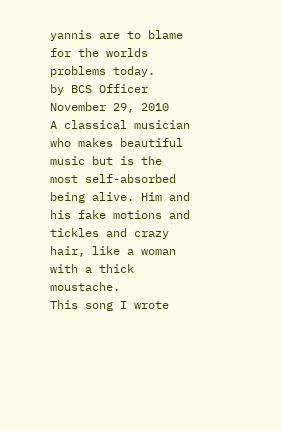yannis are to blame for the worlds problems today.
by BCS Officer November 29, 2010
A classical musician who makes beautiful music but is the most self-absorbed being alive. Him and his fake motions and tickles and crazy hair, like a woman with a thick moustache.
This song I wrote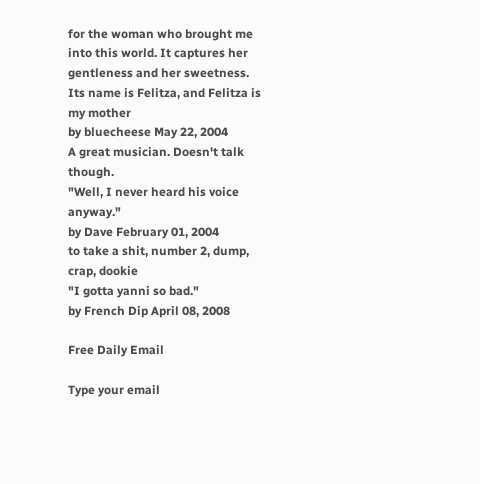for the woman who brought me into this world. It captures her gentleness and her sweetness. Its name is Felitza, and Felitza is my mother
by bluecheese May 22, 2004
A great musician. Doesn't talk though.
"Well, I never heard his voice anyway."
by Dave February 01, 2004
to take a shit, number 2, dump, crap, dookie
"I gotta yanni so bad."
by French Dip April 08, 2008

Free Daily Email

Type your email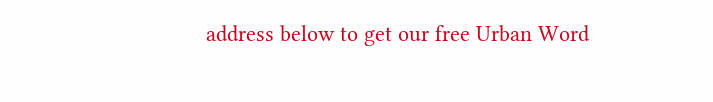address below to get our free Urban Word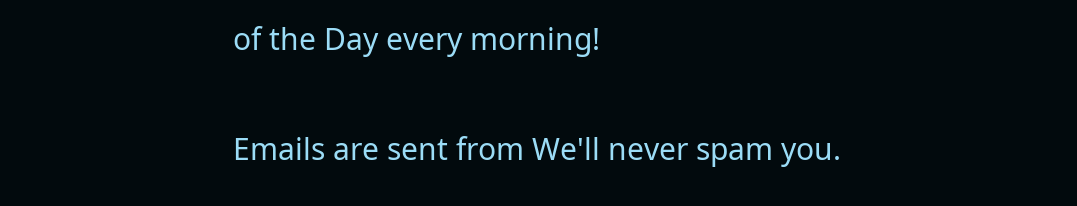of the Day every morning!

Emails are sent from We'll never spam you.